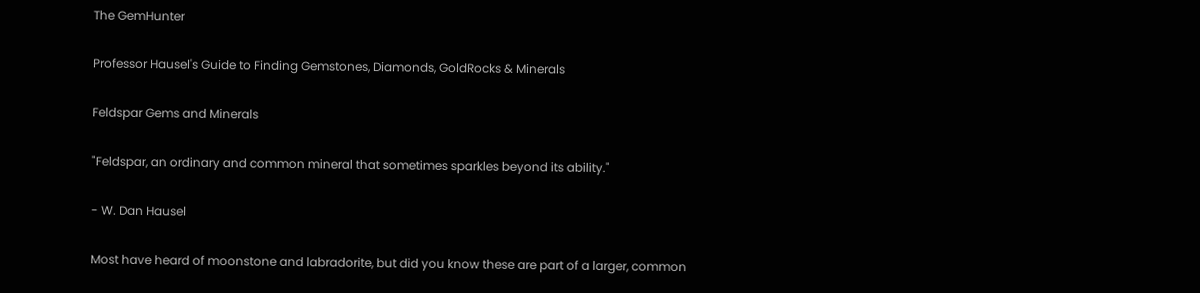The GemHunter

Professor Hausel's Guide to Finding Gemstones, Diamonds, GoldRocks & Minerals

Feldspar Gems and Minerals

"Feldspar, an ordinary and common mineral that sometimes sparkles beyond its ability."

- W. Dan Hausel

Most have heard of moonstone and labradorite, but did you know these are part of a larger, common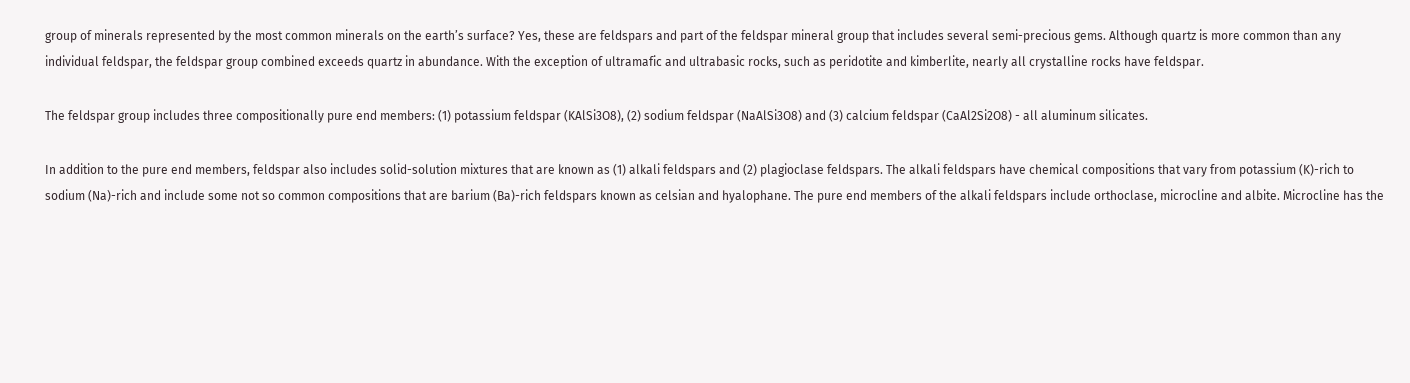group of minerals represented by the most common minerals on the earth’s surface? Yes, these are feldspars and part of the feldspar mineral group that includes several semi-precious gems. Although quartz is more common than any individual feldspar, the feldspar group combined exceeds quartz in abundance. With the exception of ultramafic and ultrabasic rocks, such as peridotite and kimberlite, nearly all crystalline rocks have feldspar.

The feldspar group includes three compositionally pure end members: (1) potassium feldspar (KAlSi3O8), (2) sodium feldspar (NaAlSi3O8) and (3) calcium feldspar (CaAl2Si2O8) - all aluminum silicates.

In addition to the pure end members, feldspar also includes solid-solution mixtures that are known as (1) alkali feldspars and (2) plagioclase feldspars. The alkali feldspars have chemical compositions that vary from potassium (K)-rich to sodium (Na)-rich and include some not so common compositions that are barium (Ba)-rich feldspars known as celsian and hyalophane. The pure end members of the alkali feldspars include orthoclase, microcline and albite. Microcline has the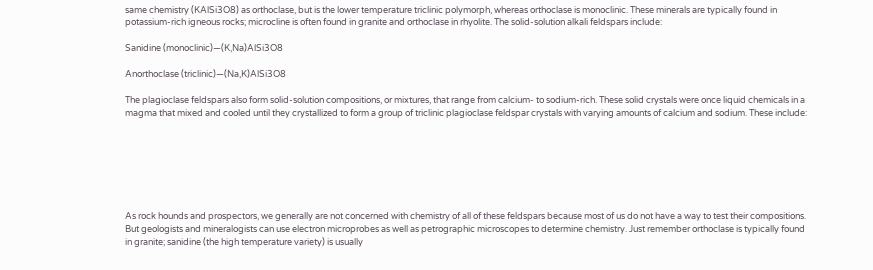same chemistry (KAlSi3O8) as orthoclase, but is the lower temperature triclinic polymorph, whereas orthoclase is monoclinic. These minerals are typically found in potassium-rich igneous rocks; microcline is often found in granite and orthoclase in rhyolite. The solid-solution alkali feldspars include:

Sanidine (monoclinic)—(K,Na)AlSi3O8

Anorthoclase (triclinic)—(Na,K)AlSi3O8

The plagioclase feldspars also form solid-solution compositions, or mixtures, that range from calcium- to sodium-rich. These solid crystals were once liquid chemicals in a magma that mixed and cooled until they crystallized to form a group of triclinic plagioclase feldspar crystals with varying amounts of calcium and sodium. These include:







As rock hounds and prospectors, we generally are not concerned with chemistry of all of these feldspars because most of us do not have a way to test their compositions. But geologists and mineralogists can use electron microprobes as well as petrographic microscopes to determine chemistry. Just remember orthoclase is typically found in granite; sanidine (the high temperature variety) is usually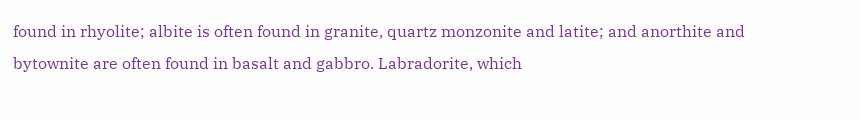found in rhyolite; albite is often found in granite, quartz monzonite and latite; and anorthite and bytownite are often found in basalt and gabbro. Labradorite, which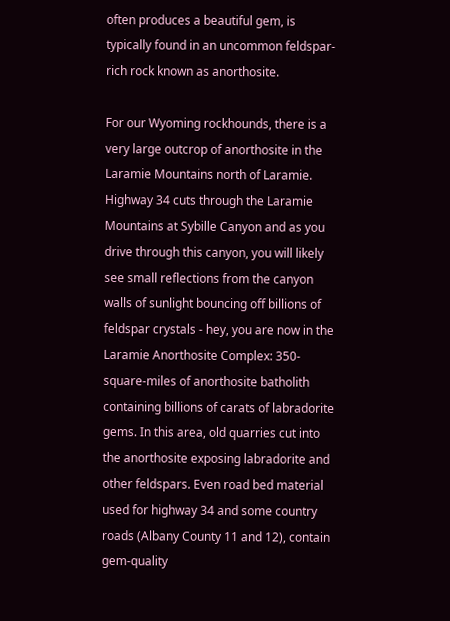often produces a beautiful gem, is typically found in an uncommon feldspar-rich rock known as anorthosite.

For our Wyoming rockhounds, there is a very large outcrop of anorthosite in the Laramie Mountains north of Laramie. Highway 34 cuts through the Laramie Mountains at Sybille Canyon and as you drive through this canyon, you will likely see small reflections from the canyon walls of sunlight bouncing off billions of feldspar crystals - hey, you are now in the Laramie Anorthosite Complex: 350-square-miles of anorthosite batholith containing billions of carats of labradorite gems. In this area, old quarries cut into the anorthosite exposing labradorite and other feldspars. Even road bed material used for highway 34 and some country roads (Albany County 11 and 12), contain gem-quality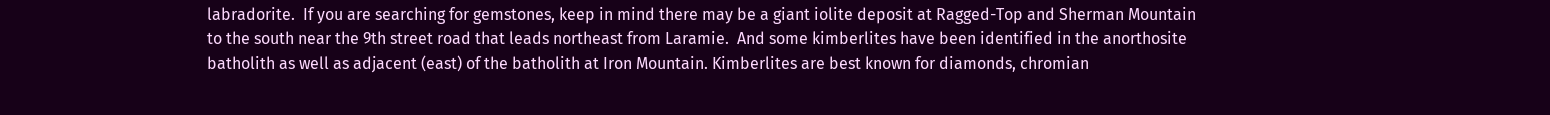labradorite.  If you are searching for gemstones, keep in mind there may be a giant iolite deposit at Ragged-Top and Sherman Mountain to the south near the 9th street road that leads northeast from Laramie.  And some kimberlites have been identified in the anorthosite batholith as well as adjacent (east) of the batholith at Iron Mountain. Kimberlites are best known for diamonds, chromian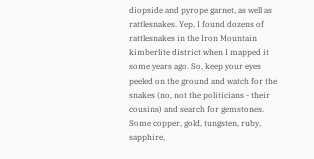diopside and pyrope garnet, as well as rattlesnakes. Yep, I found dozens of rattlesnakes in the Iron Mountain kimberlite district when I mapped it some years ago. So, keep your eyes peeled on the ground and watch for the snakes (no, not the politicians - their cousins) and search for gemstones. Some copper, gold, tungsten, ruby, sapphire,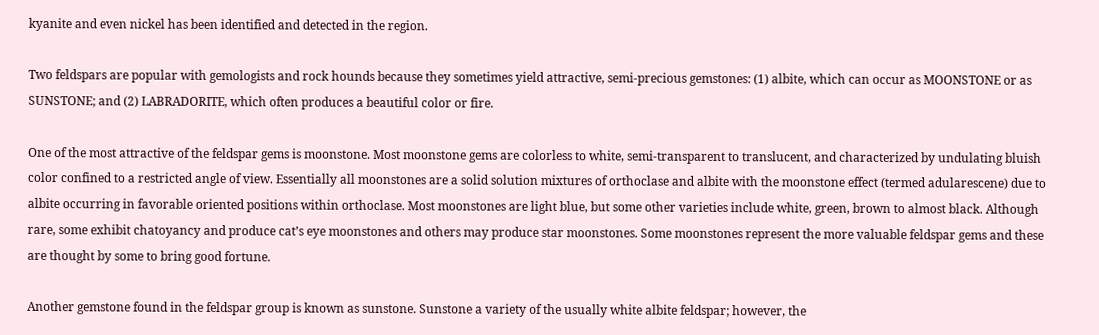kyanite and even nickel has been identified and detected in the region.

Two feldspars are popular with gemologists and rock hounds because they sometimes yield attractive, semi-precious gemstones: (1) albite, which can occur as MOONSTONE or as SUNSTONE; and (2) LABRADORITE, which often produces a beautiful color or fire.

One of the most attractive of the feldspar gems is moonstone. Most moonstone gems are colorless to white, semi-transparent to translucent, and characterized by undulating bluish color confined to a restricted angle of view. Essentially all moonstones are a solid solution mixtures of orthoclase and albite with the moonstone effect (termed adularescene) due to albite occurring in favorable oriented positions within orthoclase. Most moonstones are light blue, but some other varieties include white, green, brown to almost black. Although rare, some exhibit chatoyancy and produce cat’s eye moonstones and others may produce star moonstones. Some moonstones represent the more valuable feldspar gems and these are thought by some to bring good fortune.

Another gemstone found in the feldspar group is known as sunstone. Sunstone a variety of the usually white albite feldspar; however, the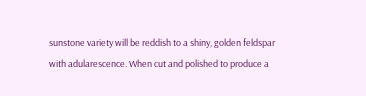sunstone variety will be reddish to a shiny, golden feldspar with adularescence. When cut and polished to produce a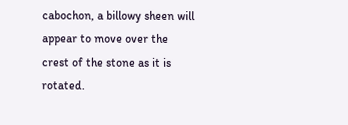cabochon, a billowy sheen will appear to move over the crest of the stone as it is rotated.